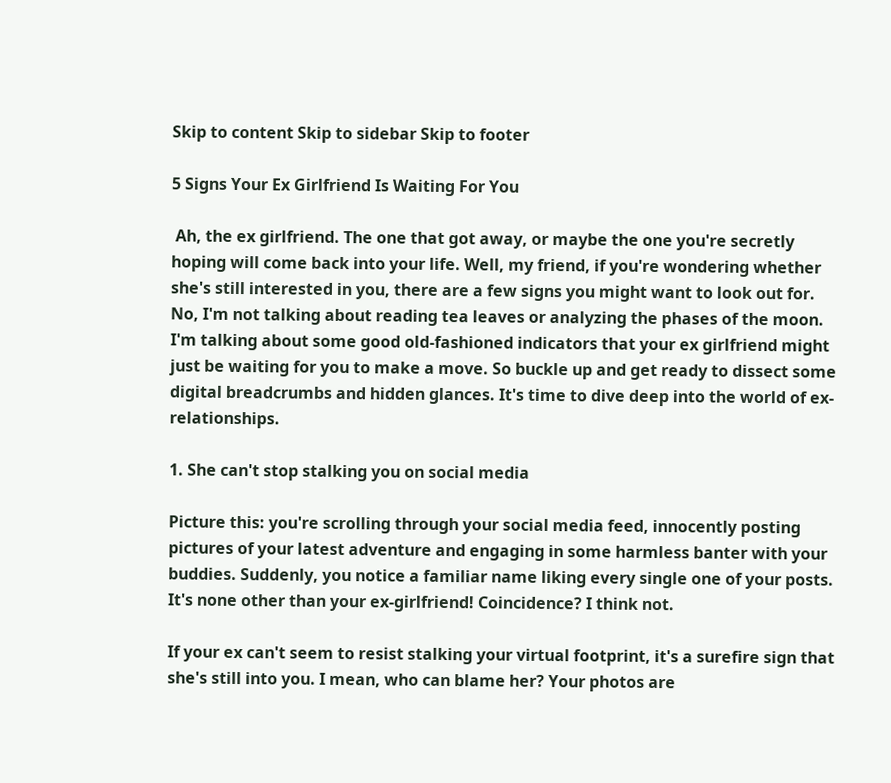Skip to content Skip to sidebar Skip to footer

5 Signs Your Ex Girlfriend Is Waiting For You

 Ah, the ex girlfriend. The one that got away, or maybe the one you're secretly hoping will come back into your life. Well, my friend, if you're wondering whether she's still interested in you, there are a few signs you might want to look out for. No, I'm not talking about reading tea leaves or analyzing the phases of the moon. I'm talking about some good old-fashioned indicators that your ex girlfriend might just be waiting for you to make a move. So buckle up and get ready to dissect some digital breadcrumbs and hidden glances. It's time to dive deep into the world of ex-relationships.

1. She can't stop stalking you on social media

Picture this: you're scrolling through your social media feed, innocently posting pictures of your latest adventure and engaging in some harmless banter with your buddies. Suddenly, you notice a familiar name liking every single one of your posts. It's none other than your ex-girlfriend! Coincidence? I think not.

If your ex can't seem to resist stalking your virtual footprint, it's a surefire sign that she's still into you. I mean, who can blame her? Your photos are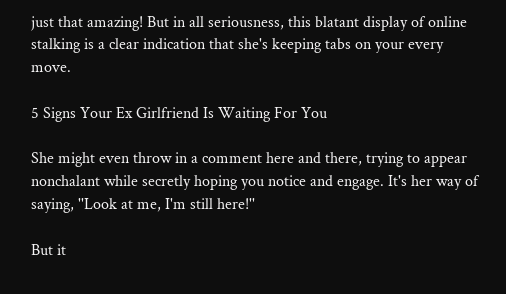just that amazing! But in all seriousness, this blatant display of online stalking is a clear indication that she's keeping tabs on your every move.

5 Signs Your Ex Girlfriend Is Waiting For You

She might even throw in a comment here and there, trying to appear nonchalant while secretly hoping you notice and engage. It's her way of saying, ''Look at me, I'm still here!''

But it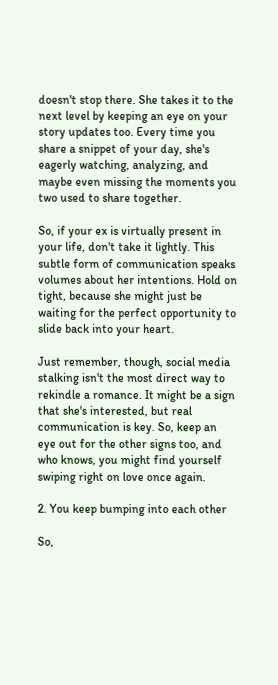doesn't stop there. She takes it to the next level by keeping an eye on your story updates too. Every time you share a snippet of your day, she's eagerly watching, analyzing, and maybe even missing the moments you two used to share together.

So, if your ex is virtually present in your life, don't take it lightly. This subtle form of communication speaks volumes about her intentions. Hold on tight, because she might just be waiting for the perfect opportunity to slide back into your heart.

Just remember, though, social media stalking isn't the most direct way to rekindle a romance. It might be a sign that she's interested, but real communication is key. So, keep an eye out for the other signs too, and who knows, you might find yourself swiping right on love once again.

2. You keep bumping into each other

So,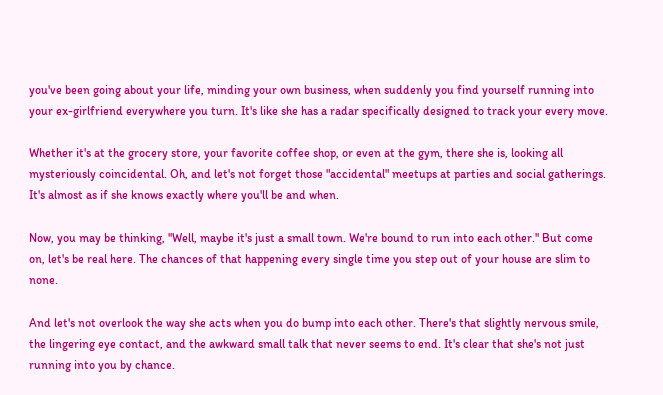you've been going about your life, minding your own business, when suddenly you find yourself running into your ex-girlfriend everywhere you turn. It's like she has a radar specifically designed to track your every move.

Whether it's at the grocery store, your favorite coffee shop, or even at the gym, there she is, looking all mysteriously coincidental. Oh, and let's not forget those "accidental" meetups at parties and social gatherings. It's almost as if she knows exactly where you'll be and when.

Now, you may be thinking, ''Well, maybe it's just a small town. We're bound to run into each other.'' But come on, let's be real here. The chances of that happening every single time you step out of your house are slim to none.

And let's not overlook the way she acts when you do bump into each other. There's that slightly nervous smile, the lingering eye contact, and the awkward small talk that never seems to end. It's clear that she's not just running into you by chance.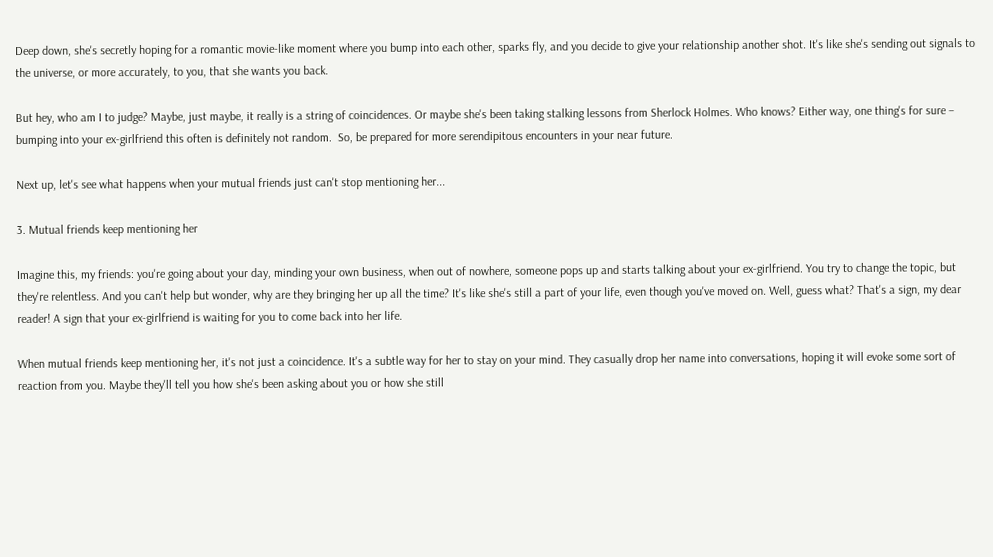Deep down, she's secretly hoping for a romantic movie-like moment where you bump into each other, sparks fly, and you decide to give your relationship another shot. It's like she's sending out signals to the universe, or more accurately, to you, that she wants you back.

But hey, who am I to judge? Maybe, just maybe, it really is a string of coincidences. Or maybe she's been taking stalking lessons from Sherlock Holmes. Who knows? Either way, one thing's for sure – bumping into your ex-girlfriend this often is definitely not random.  So, be prepared for more serendipitous encounters in your near future.

Next up, let's see what happens when your mutual friends just can't stop mentioning her...

3. Mutual friends keep mentioning her

Imagine this, my friends: you're going about your day, minding your own business, when out of nowhere, someone pops up and starts talking about your ex-girlfriend. You try to change the topic, but they're relentless. And you can't help but wonder, why are they bringing her up all the time? It's like she's still a part of your life, even though you've moved on. Well, guess what? That's a sign, my dear reader! A sign that your ex-girlfriend is waiting for you to come back into her life.

When mutual friends keep mentioning her, it's not just a coincidence. It's a subtle way for her to stay on your mind. They casually drop her name into conversations, hoping it will evoke some sort of reaction from you. Maybe they'll tell you how she's been asking about you or how she still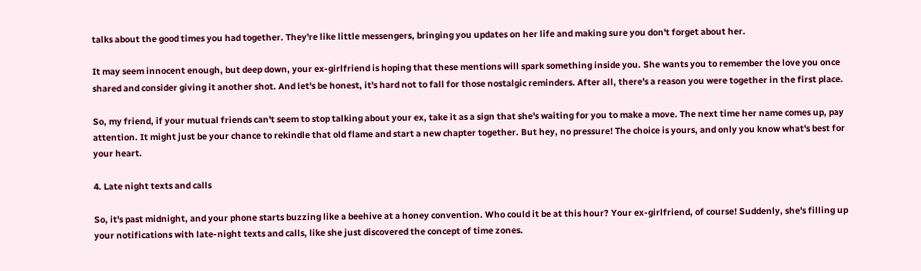talks about the good times you had together. They're like little messengers, bringing you updates on her life and making sure you don't forget about her.

It may seem innocent enough, but deep down, your ex-girlfriend is hoping that these mentions will spark something inside you. She wants you to remember the love you once shared and consider giving it another shot. And let's be honest, it's hard not to fall for those nostalgic reminders. After all, there's a reason you were together in the first place.

So, my friend, if your mutual friends can't seem to stop talking about your ex, take it as a sign that she's waiting for you to make a move. The next time her name comes up, pay attention. It might just be your chance to rekindle that old flame and start a new chapter together. But hey, no pressure! The choice is yours, and only you know what's best for your heart.

4. Late night texts and calls

So, it's past midnight, and your phone starts buzzing like a beehive at a honey convention. Who could it be at this hour? Your ex-girlfriend, of course! Suddenly, she's filling up your notifications with late-night texts and calls, like she just discovered the concept of time zones.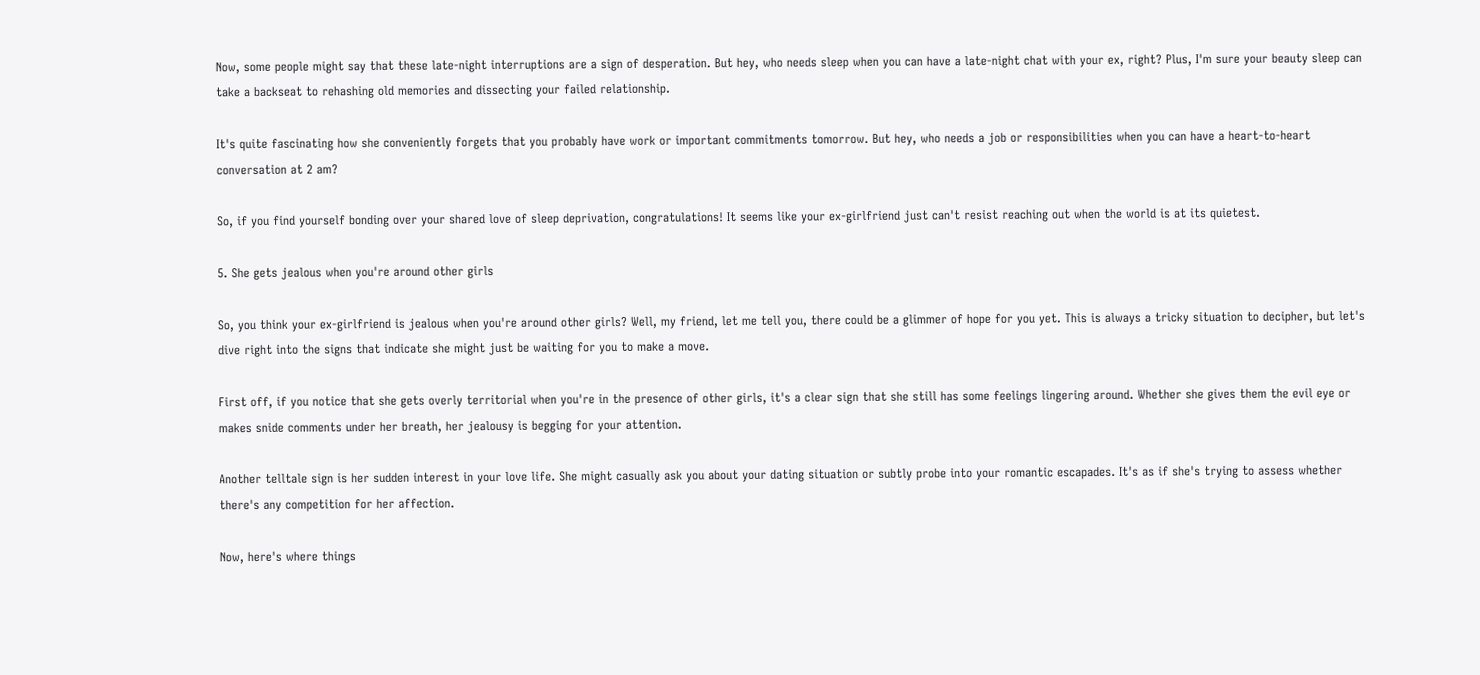Now, some people might say that these late-night interruptions are a sign of desperation. But hey, who needs sleep when you can have a late-night chat with your ex, right? Plus, I'm sure your beauty sleep can take a backseat to rehashing old memories and dissecting your failed relationship.

It's quite fascinating how she conveniently forgets that you probably have work or important commitments tomorrow. But hey, who needs a job or responsibilities when you can have a heart-to-heart conversation at 2 am?

So, if you find yourself bonding over your shared love of sleep deprivation, congratulations! It seems like your ex-girlfriend just can't resist reaching out when the world is at its quietest.

5. She gets jealous when you're around other girls

So, you think your ex-girlfriend is jealous when you're around other girls? Well, my friend, let me tell you, there could be a glimmer of hope for you yet. This is always a tricky situation to decipher, but let's dive right into the signs that indicate she might just be waiting for you to make a move.

First off, if you notice that she gets overly territorial when you're in the presence of other girls, it's a clear sign that she still has some feelings lingering around. Whether she gives them the evil eye or makes snide comments under her breath, her jealousy is begging for your attention.

Another telltale sign is her sudden interest in your love life. She might casually ask you about your dating situation or subtly probe into your romantic escapades. It's as if she's trying to assess whether there's any competition for her affection.

Now, here's where things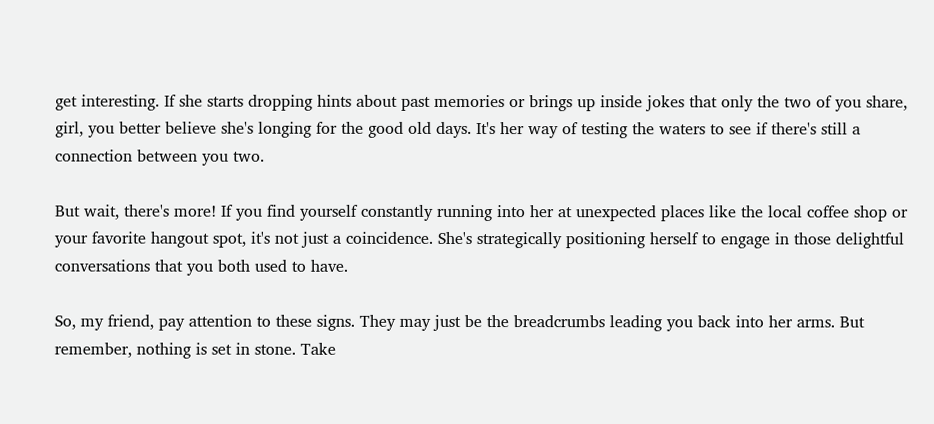get interesting. If she starts dropping hints about past memories or brings up inside jokes that only the two of you share, girl, you better believe she's longing for the good old days. It's her way of testing the waters to see if there's still a connection between you two.

But wait, there's more! If you find yourself constantly running into her at unexpected places like the local coffee shop or your favorite hangout spot, it's not just a coincidence. She's strategically positioning herself to engage in those delightful conversations that you both used to have.

So, my friend, pay attention to these signs. They may just be the breadcrumbs leading you back into her arms. But remember, nothing is set in stone. Take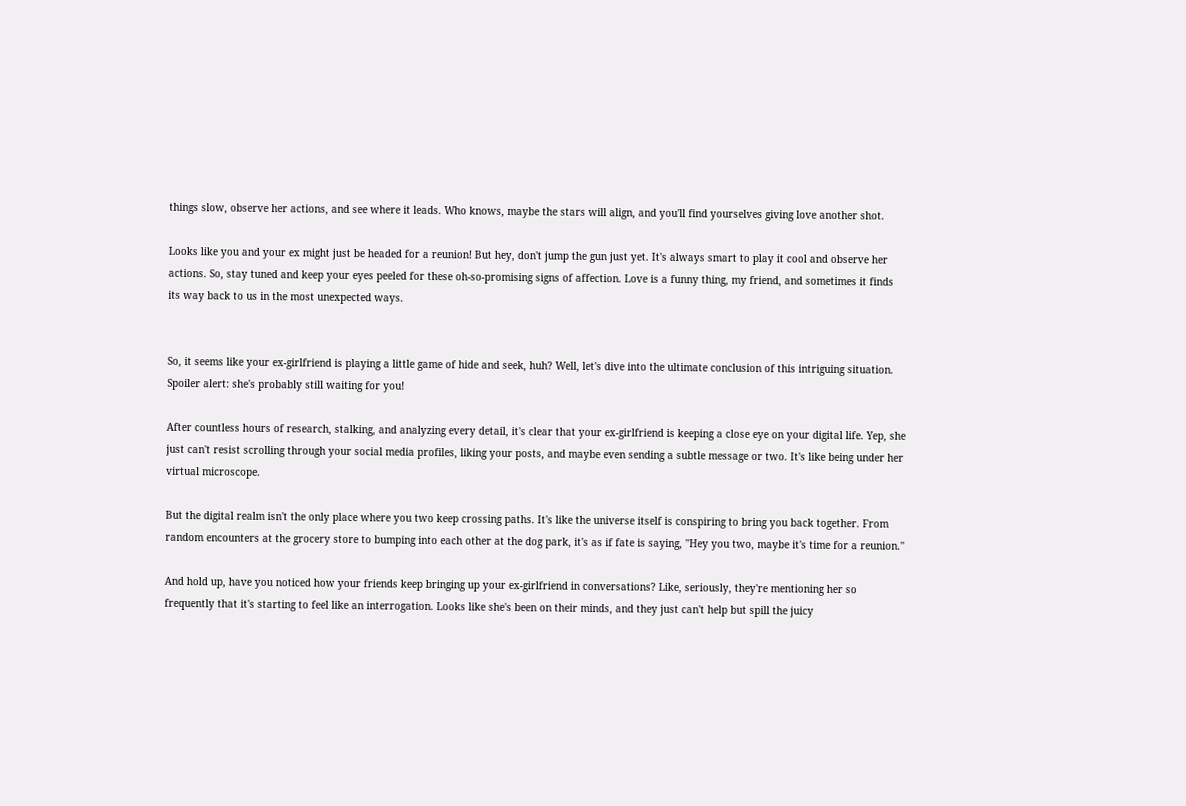things slow, observe her actions, and see where it leads. Who knows, maybe the stars will align, and you'll find yourselves giving love another shot.

Looks like you and your ex might just be headed for a reunion! But hey, don't jump the gun just yet. It's always smart to play it cool and observe her actions. So, stay tuned and keep your eyes peeled for these oh-so-promising signs of affection. Love is a funny thing, my friend, and sometimes it finds its way back to us in the most unexpected ways.


So, it seems like your ex-girlfriend is playing a little game of hide and seek, huh? Well, let's dive into the ultimate conclusion of this intriguing situation. Spoiler alert: she's probably still waiting for you!

After countless hours of research, stalking, and analyzing every detail, it's clear that your ex-girlfriend is keeping a close eye on your digital life. Yep, she just can't resist scrolling through your social media profiles, liking your posts, and maybe even sending a subtle message or two. It's like being under her virtual microscope.

But the digital realm isn't the only place where you two keep crossing paths. It's like the universe itself is conspiring to bring you back together. From random encounters at the grocery store to bumping into each other at the dog park, it's as if fate is saying, ''Hey you two, maybe it's time for a reunion.''

And hold up, have you noticed how your friends keep bringing up your ex-girlfriend in conversations? Like, seriously, they're mentioning her so frequently that it's starting to feel like an interrogation. Looks like she's been on their minds, and they just can't help but spill the juicy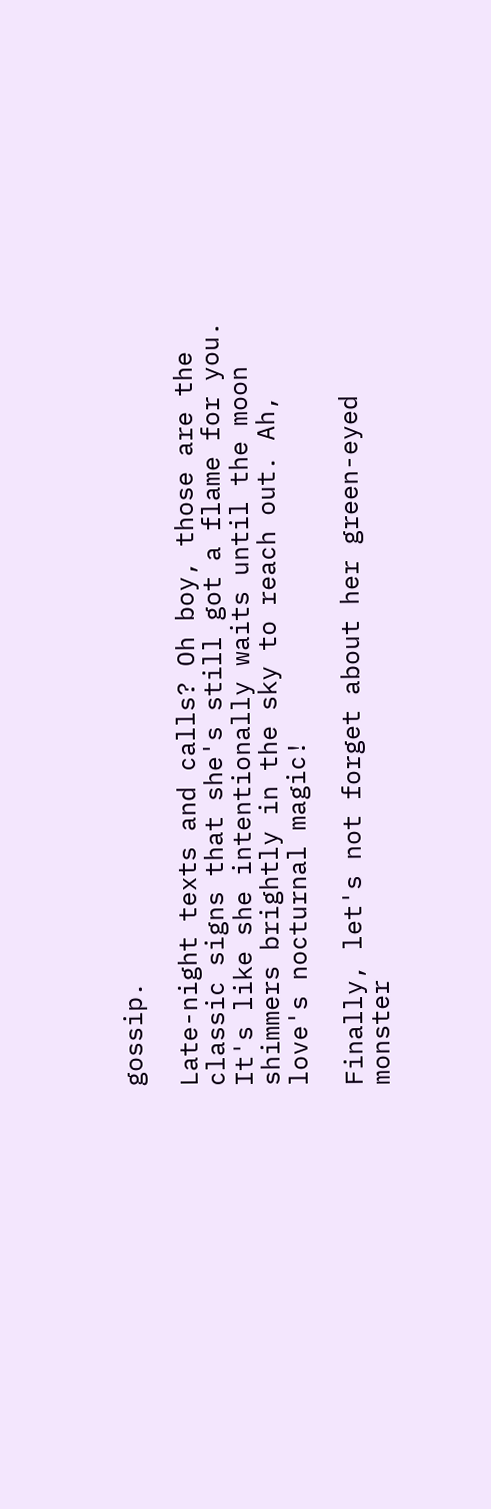gossip.

Late-night texts and calls? Oh boy, those are the classic signs that she's still got a flame for you. It's like she intentionally waits until the moon shimmers brightly in the sky to reach out. Ah, love's nocturnal magic!

Finally, let's not forget about her green-eyed monster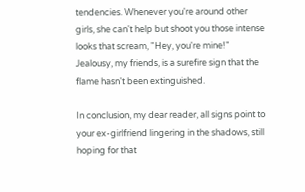tendencies. Whenever you're around other girls, she can't help but shoot you those intense looks that scream, "Hey, you're mine!" Jealousy, my friends, is a surefire sign that the flame hasn't been extinguished.

In conclusion, my dear reader, all signs point to your ex-girlfriend lingering in the shadows, still hoping for that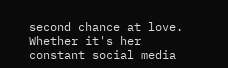second chance at love. Whether it's her constant social media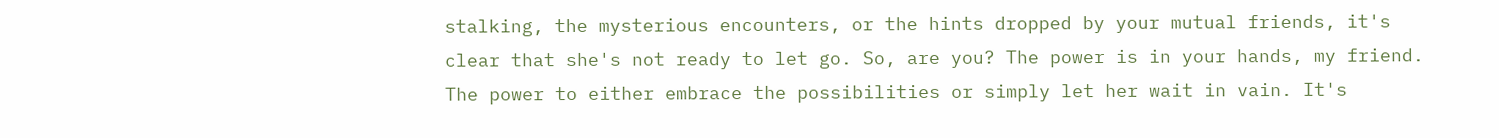stalking, the mysterious encounters, or the hints dropped by your mutual friends, it's clear that she's not ready to let go. So, are you? The power is in your hands, my friend. The power to either embrace the possibilities or simply let her wait in vain. It's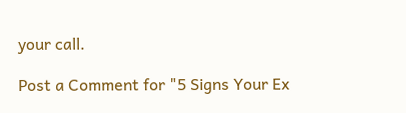your call.

Post a Comment for "5 Signs Your Ex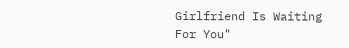Girlfriend Is Waiting For You"